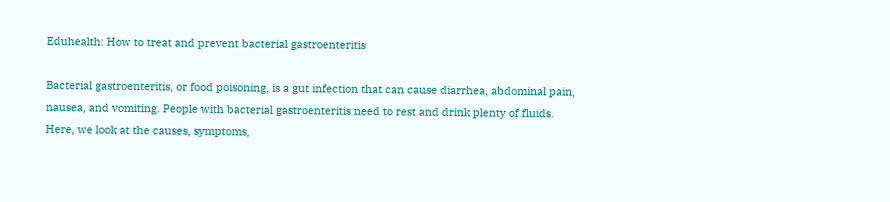Eduhealth: How to treat and prevent bacterial gastroenteritis

Bacterial gastroenteritis, or food poisoning, is a gut infection that can cause diarrhea, abdominal pain, nausea, and vomiting. People with bacterial gastroenteritis need to rest and drink plenty of fluids. Here, we look at the causes, symptoms,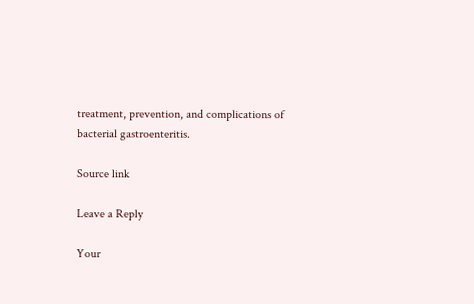treatment, prevention, and complications of bacterial gastroenteritis.

Source link

Leave a Reply

Your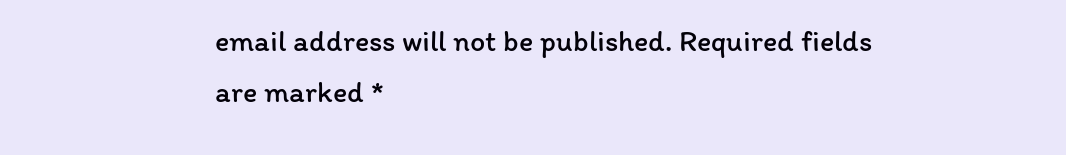email address will not be published. Required fields are marked *